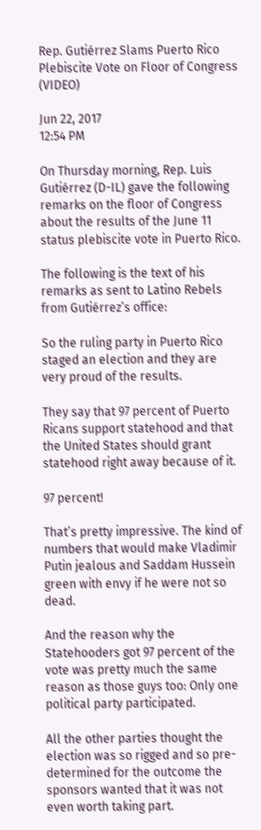Rep. Gutiérrez Slams Puerto Rico Plebiscite Vote on Floor of Congress (VIDEO)

Jun 22, 2017
12:54 PM

On Thursday morning, Rep. Luis Gutiérrez (D-IL) gave the following remarks on the floor of Congress about the results of the June 11 status plebiscite vote in Puerto Rico.

The following is the text of his remarks as sent to Latino Rebels from Gutiérrez’s office:

So the ruling party in Puerto Rico staged an election and they are very proud of the results.

They say that 97 percent of Puerto Ricans support statehood and that the United States should grant statehood right away because of it.

97 percent!

That’s pretty impressive. The kind of numbers that would make Vladimir Putin jealous and Saddam Hussein green with envy if he were not so dead.

And the reason why the Statehooders got 97 percent of the vote was pretty much the same reason as those guys too: Only one political party participated.

All the other parties thought the election was so rigged and so pre-determined for the outcome the sponsors wanted that it was not even worth taking part.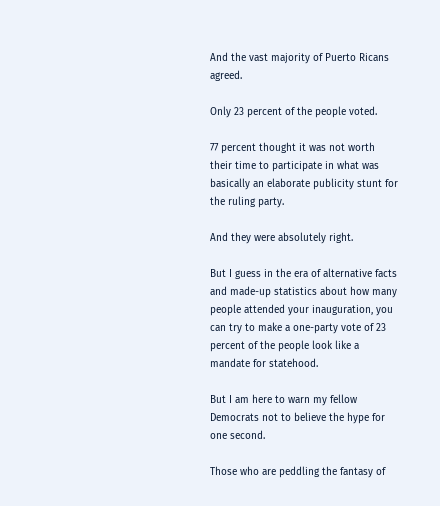And the vast majority of Puerto Ricans agreed.

Only 23 percent of the people voted.

77 percent thought it was not worth their time to participate in what was basically an elaborate publicity stunt for the ruling party.

And they were absolutely right.

But I guess in the era of alternative facts and made-up statistics about how many people attended your inauguration, you can try to make a one-party vote of 23 percent of the people look like a mandate for statehood.

But I am here to warn my fellow Democrats not to believe the hype for one second.

Those who are peddling the fantasy of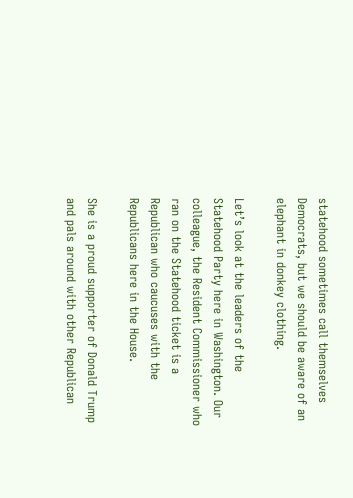statehood sometimes call themselves Democrats, but we should be aware of an elephant in donkey clothing.

Let’s look at the leaders of the Statehood Party here in Washington. Our colleague, the Resident Commissioner who ran on the Statehood ticket is a Republican who caucuses with the Republicans here in the House.

She is a proud supporter of Donald Trump and pals around with other Republican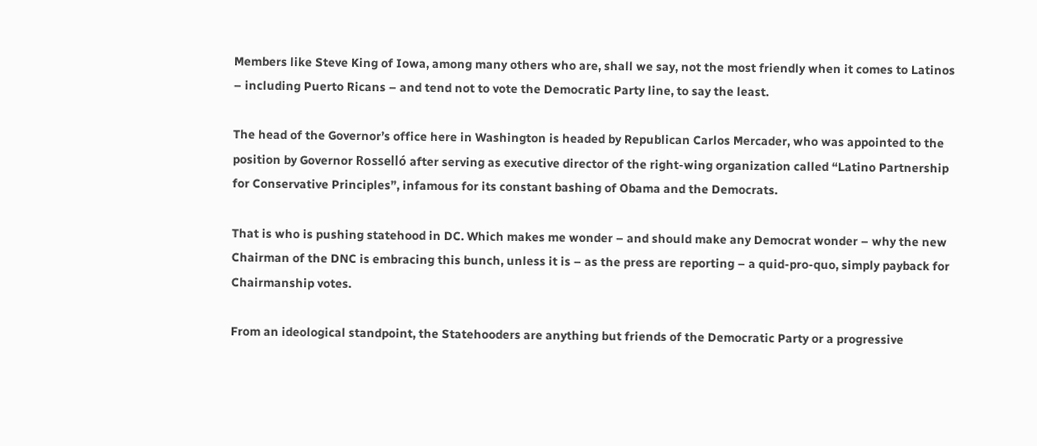Members like Steve King of Iowa, among many others who are, shall we say, not the most friendly when it comes to Latinos – including Puerto Ricans – and tend not to vote the Democratic Party line, to say the least.

The head of the Governor’s office here in Washington is headed by Republican Carlos Mercader, who was appointed to the position by Governor Rosselló after serving as executive director of the right-wing organization called “Latino Partnership for Conservative Principles”, infamous for its constant bashing of Obama and the Democrats.

That is who is pushing statehood in DC. Which makes me wonder – and should make any Democrat wonder – why the new Chairman of the DNC is embracing this bunch, unless it is – as the press are reporting – a quid-pro-quo, simply payback for Chairmanship votes.

From an ideological standpoint, the Statehooders are anything but friends of the Democratic Party or a progressive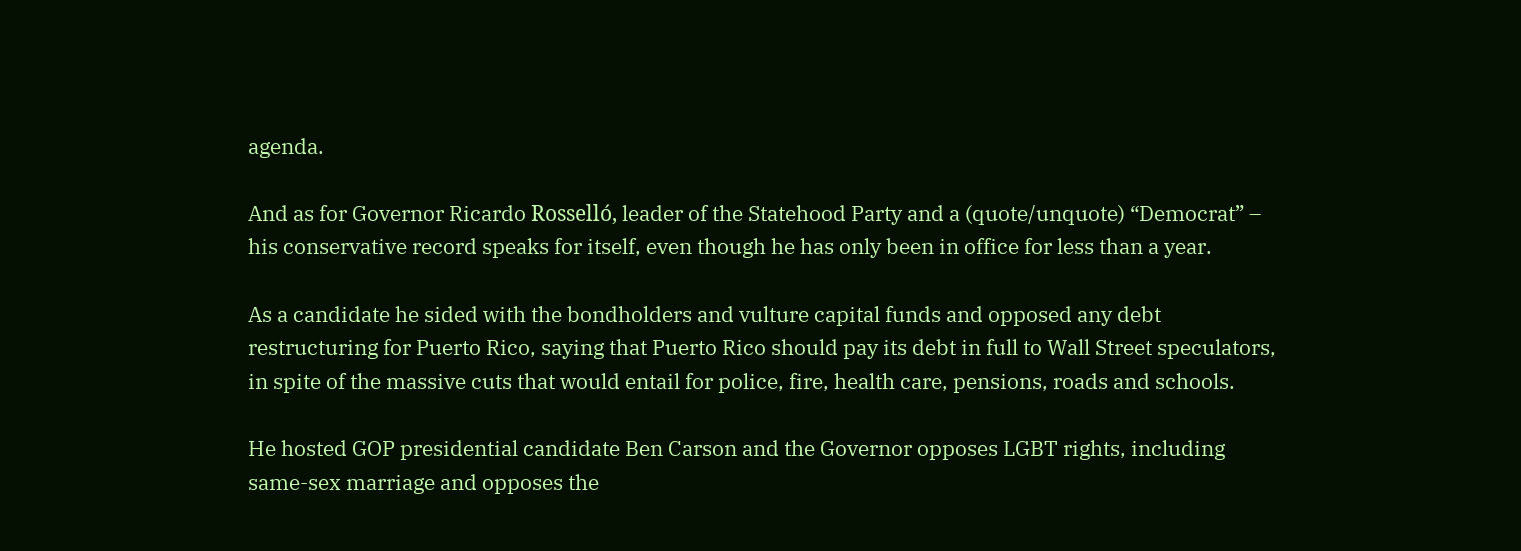agenda.

And as for Governor Ricardo Rosselló, leader of the Statehood Party and a (quote/unquote) “Democrat” – his conservative record speaks for itself, even though he has only been in office for less than a year.

As a candidate he sided with the bondholders and vulture capital funds and opposed any debt restructuring for Puerto Rico, saying that Puerto Rico should pay its debt in full to Wall Street speculators, in spite of the massive cuts that would entail for police, fire, health care, pensions, roads and schools.

He hosted GOP presidential candidate Ben Carson and the Governor opposes LGBT rights, including same-sex marriage and opposes the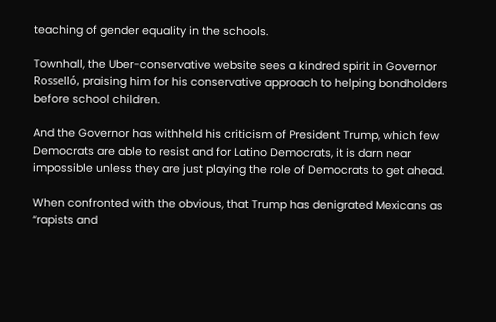teaching of gender equality in the schools.

Townhall, the Uber-conservative website sees a kindred spirit in Governor Rosselló, praising him for his conservative approach to helping bondholders before school children.

And the Governor has withheld his criticism of President Trump, which few Democrats are able to resist and for Latino Democrats, it is darn near impossible unless they are just playing the role of Democrats to get ahead.

When confronted with the obvious, that Trump has denigrated Mexicans as “rapists and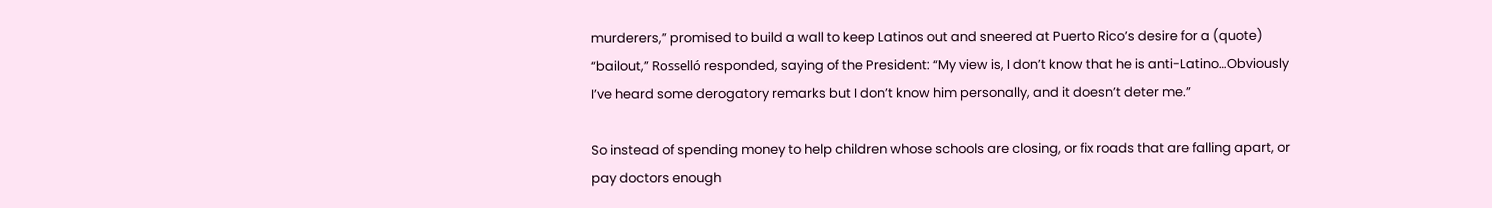murderers,” promised to build a wall to keep Latinos out and sneered at Puerto Rico’s desire for a (quote) “bailout,” Rosselló responded, saying of the President: “My view is, I don’t know that he is anti-Latino…Obviously I’ve heard some derogatory remarks but I don’t know him personally, and it doesn’t deter me.”

So instead of spending money to help children whose schools are closing, or fix roads that are falling apart, or pay doctors enough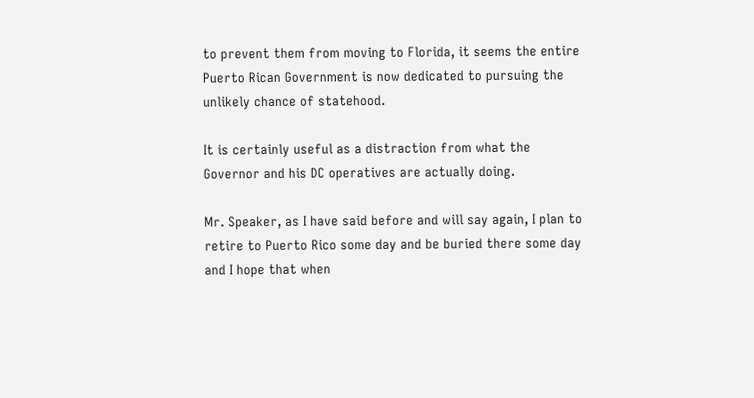to prevent them from moving to Florida, it seems the entire Puerto Rican Government is now dedicated to pursuing the unlikely chance of statehood.

It is certainly useful as a distraction from what the Governor and his DC operatives are actually doing.

Mr. Speaker, as I have said before and will say again, I plan to retire to Puerto Rico some day and be buried there some day and I hope that when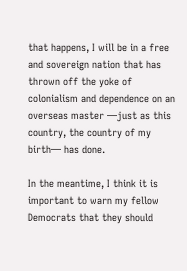that happens, I will be in a free and sovereign nation that has thrown off the yoke of colonialism and dependence on an overseas master —just as this country, the country of my birth— has done.

In the meantime, I think it is important to warn my fellow Democrats that they should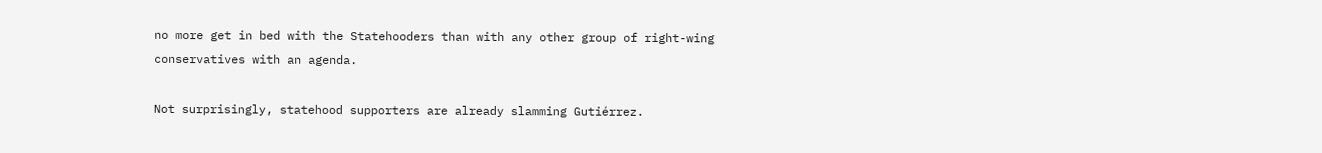no more get in bed with the Statehooders than with any other group of right-wing conservatives with an agenda.

Not surprisingly, statehood supporters are already slamming Gutiérrez.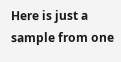Here is just a sample from one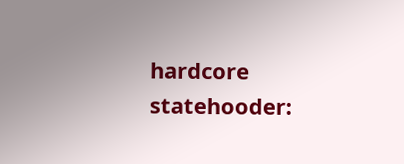hardcore statehooder: